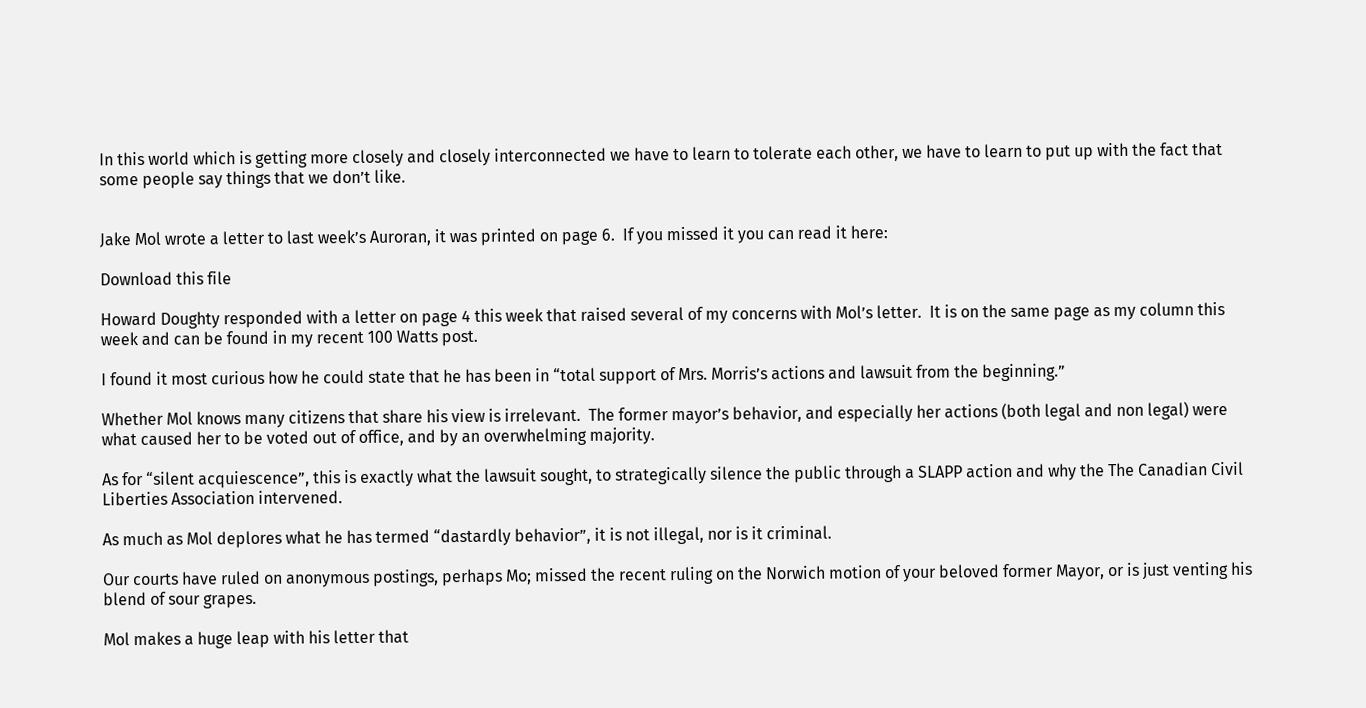In this world which is getting more closely and closely interconnected we have to learn to tolerate each other, we have to learn to put up with the fact that some people say things that we don’t like.


Jake Mol wrote a letter to last week’s Auroran, it was printed on page 6.  If you missed it you can read it here:

Download this file

Howard Doughty responded with a letter on page 4 this week that raised several of my concerns with Mol’s letter.  It is on the same page as my column this week and can be found in my recent 100 Watts post.

I found it most curious how he could state that he has been in “total support of Mrs. Morris’s actions and lawsuit from the beginning.”

Whether Mol knows many citizens that share his view is irrelevant.  The former mayor’s behavior, and especially her actions (both legal and non legal) were what caused her to be voted out of office, and by an overwhelming majority.

As for “silent acquiescence”, this is exactly what the lawsuit sought, to strategically silence the public through a SLAPP action and why the The Canadian Civil Liberties Association intervened.

As much as Mol deplores what he has termed “dastardly behavior”, it is not illegal, nor is it criminal.

Our courts have ruled on anonymous postings, perhaps Mo; missed the recent ruling on the Norwich motion of your beloved former Mayor, or is just venting his blend of sour grapes.

Mol makes a huge leap with his letter that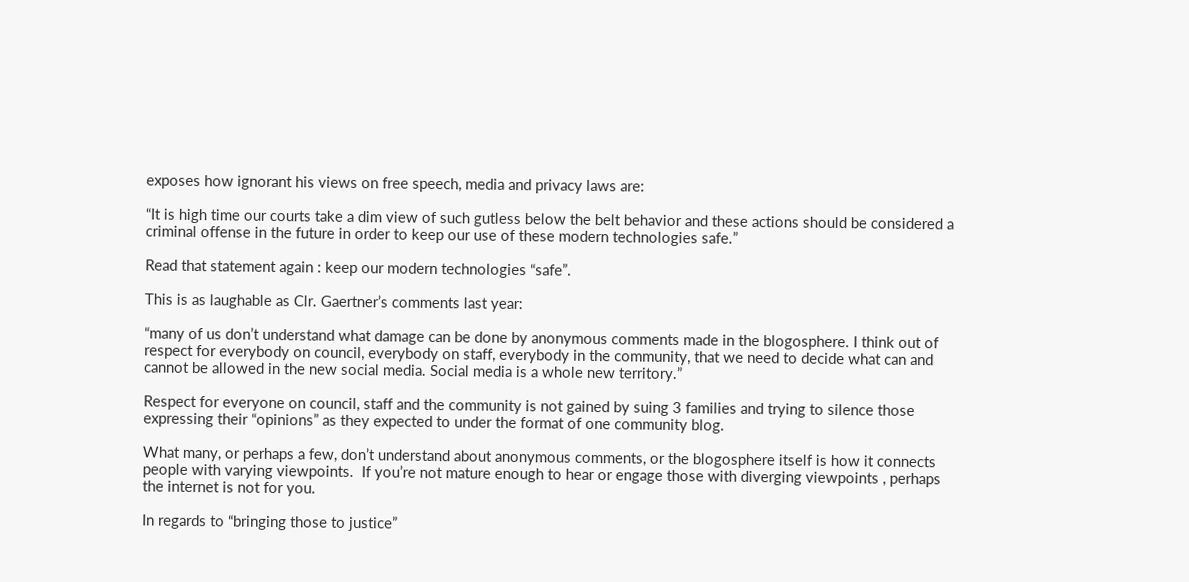exposes how ignorant his views on free speech, media and privacy laws are:

“It is high time our courts take a dim view of such gutless below the belt behavior and these actions should be considered a criminal offense in the future in order to keep our use of these modern technologies safe.”

Read that statement again : keep our modern technologies “safe”.

This is as laughable as Clr. Gaertner’s comments last year:

“many of us don’t understand what damage can be done by anonymous comments made in the blogosphere. I think out of respect for everybody on council, everybody on staff, everybody in the community, that we need to decide what can and cannot be allowed in the new social media. Social media is a whole new territory.”

Respect for everyone on council, staff and the community is not gained by suing 3 families and trying to silence those expressing their “opinions” as they expected to under the format of one community blog.

What many, or perhaps a few, don’t understand about anonymous comments, or the blogosphere itself is how it connects people with varying viewpoints.  If you’re not mature enough to hear or engage those with diverging viewpoints , perhaps the internet is not for you.

In regards to “bringing those to justice”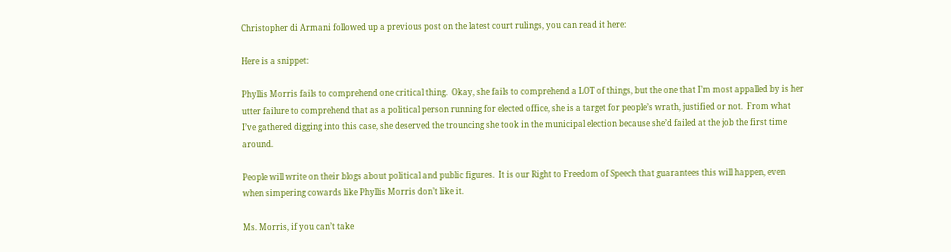Christopher di Armani followed up a previous post on the latest court rulings, you can read it here:

Here is a snippet:

Phyllis Morris fails to comprehend one critical thing.  Okay, she fails to comprehend a LOT of things, but the one that I’m most appalled by is her utter failure to comprehend that as a political person running for elected office, she is a target for people’s wrath, justified or not.  From what I’ve gathered digging into this case, she deserved the trouncing she took in the municipal election because she’d failed at the job the first time around.

People will write on their blogs about political and public figures.  It is our Right to Freedom of Speech that guarantees this will happen, even when simpering cowards like Phyllis Morris don’t like it.

Ms. Morris, if you can’t take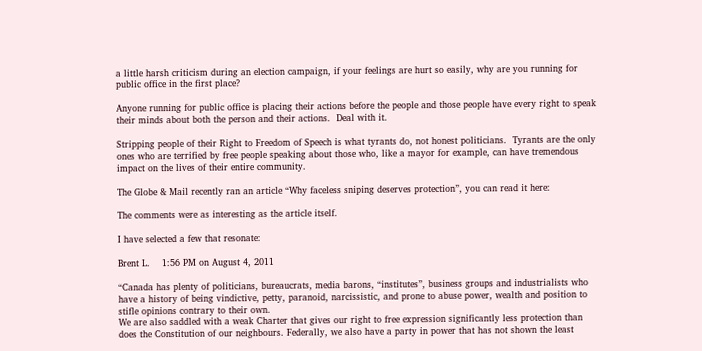a little harsh criticism during an election campaign, if your feelings are hurt so easily, why are you running for public office in the first place?

Anyone running for public office is placing their actions before the people and those people have every right to speak their minds about both the person and their actions.  Deal with it.

Stripping people of their Right to Freedom of Speech is what tyrants do, not honest politicians.  Tyrants are the only ones who are terrified by free people speaking about those who, like a mayor for example, can have tremendous impact on the lives of their entire community.

The Globe & Mail recently ran an article “Why faceless sniping deserves protection”, you can read it here:

The comments were as interesting as the article itself.

I have selected a few that resonate:

Brent L.    1:56 PM on August 4, 2011

“Canada has plenty of politicians, bureaucrats, media barons, “institutes”, business groups and industrialists who have a history of being vindictive, petty, paranoid, narcissistic, and prone to abuse power, wealth and position to stifle opinions contrary to their own.
We are also saddled with a weak Charter that gives our right to free expression significantly less protection than does the Constitution of our neighbours. Federally, we also have a party in power that has not shown the least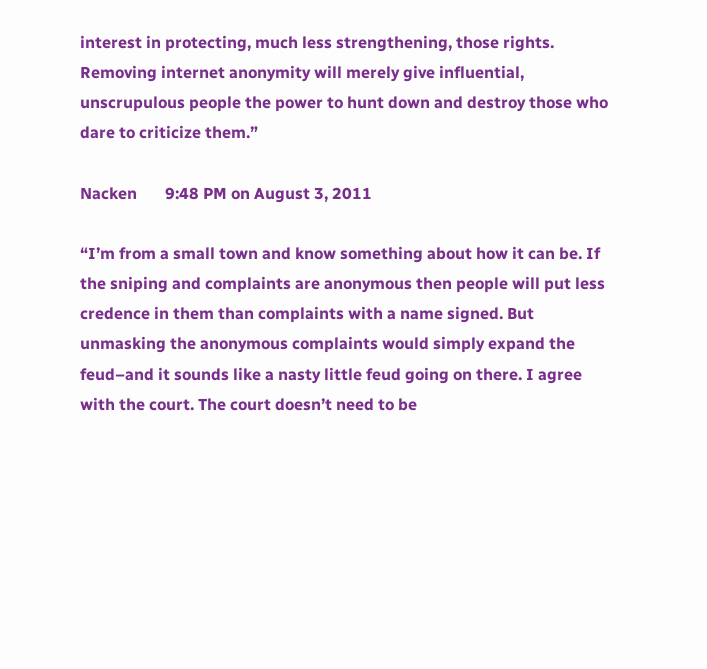interest in protecting, much less strengthening, those rights.
Removing internet anonymity will merely give influential, unscrupulous people the power to hunt down and destroy those who dare to criticize them.”

Nacken       9:48 PM on August 3, 2011

“I’m from a small town and know something about how it can be. If the sniping and complaints are anonymous then people will put less credence in them than complaints with a name signed. But unmasking the anonymous complaints would simply expand the feud–and it sounds like a nasty little feud going on there. I agree with the court. The court doesn’t need to be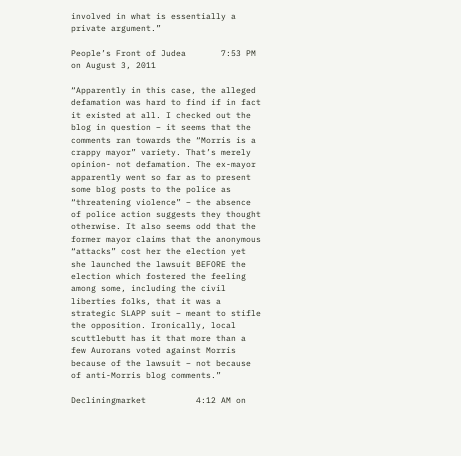involved in what is essentially a private argument.”

People’s Front of Judea       7:53 PM on August 3, 2011

“Apparently in this case, the alleged defamation was hard to find if in fact it existed at all. I checked out the blog in question – it seems that the comments ran towards the “Morris is a crappy mayor” variety. That’s merely opinion- not defamation. The ex-mayor apparently went so far as to present some blog posts to the police as “threatening violence” – the absence of police action suggests they thought otherwise. It also seems odd that the former mayor claims that the anonymous “attacks” cost her the election yet she launched the lawsuit BEFORE the election which fostered the feeling among some, including the civil liberties folks, that it was a strategic SLAPP suit – meant to stifle the opposition. Ironically, local scuttlebutt has it that more than a few Aurorans voted against Morris because of the lawsuit – not because of anti-Morris blog comments.”

Decliningmarket          4:12 AM on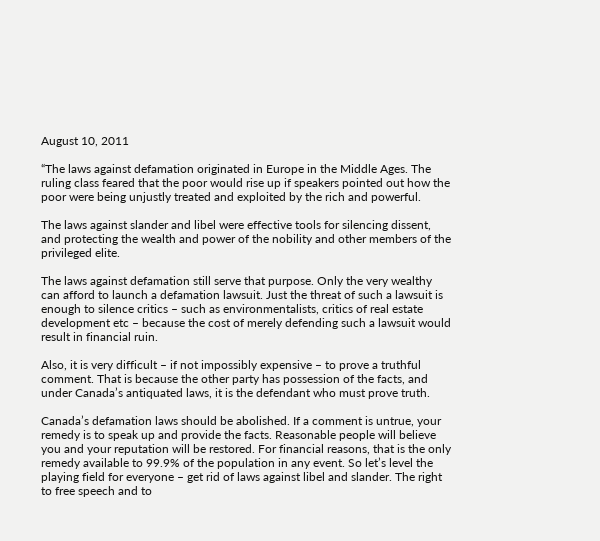August 10, 2011

“The laws against defamation originated in Europe in the Middle Ages. The ruling class feared that the poor would rise up if speakers pointed out how the poor were being unjustly treated and exploited by the rich and powerful.

The laws against slander and libel were effective tools for silencing dissent, and protecting the wealth and power of the nobility and other members of the privileged elite.

The laws against defamation still serve that purpose. Only the very wealthy can afford to launch a defamation lawsuit. Just the threat of such a lawsuit is enough to silence critics – such as environmentalists, critics of real estate development etc – because the cost of merely defending such a lawsuit would result in financial ruin.

Also, it is very difficult – if not impossibly expensive – to prove a truthful comment. That is because the other party has possession of the facts, and under Canada’s antiquated laws, it is the defendant who must prove truth.

Canada’s defamation laws should be abolished. If a comment is untrue, your remedy is to speak up and provide the facts. Reasonable people will believe you and your reputation will be restored. For financial reasons, that is the only remedy available to 99.9% of the population in any event. So let’s level the playing field for everyone – get rid of laws against libel and slander. The right to free speech and to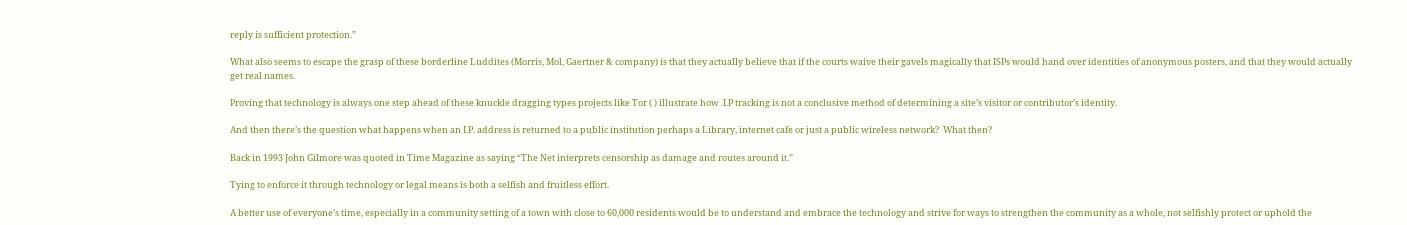reply is sufficient protection.”

What also seems to escape the grasp of these borderline Luddites (Morris, Mol, Gaertner & company) is that they actually believe that if the courts waive their gavels magically that ISPs would hand over identities of anonymous posters, and that they would actually get real names.

Proving that technology is always one step ahead of these knuckle dragging types projects like Tor ( ) illustrate how .I.P tracking is not a conclusive method of determining a site’s visitor or contributor’s identity.

And then there’s the question what happens when an I.P. address is returned to a public institution perhaps a Library, internet cafe or just a public wireless network?  What then?

Back in 1993 John Gilmore was quoted in Time Magazine as saying “The Net interprets censorship as damage and routes around it.”

Tying to enforce it through technology or legal means is both a selfish and fruitless effort.

A better use of everyone’s time, especially in a community setting of a town with close to 60,000 residents would be to understand and embrace the technology and strive for ways to strengthen the community as a whole, not selfishly protect or uphold the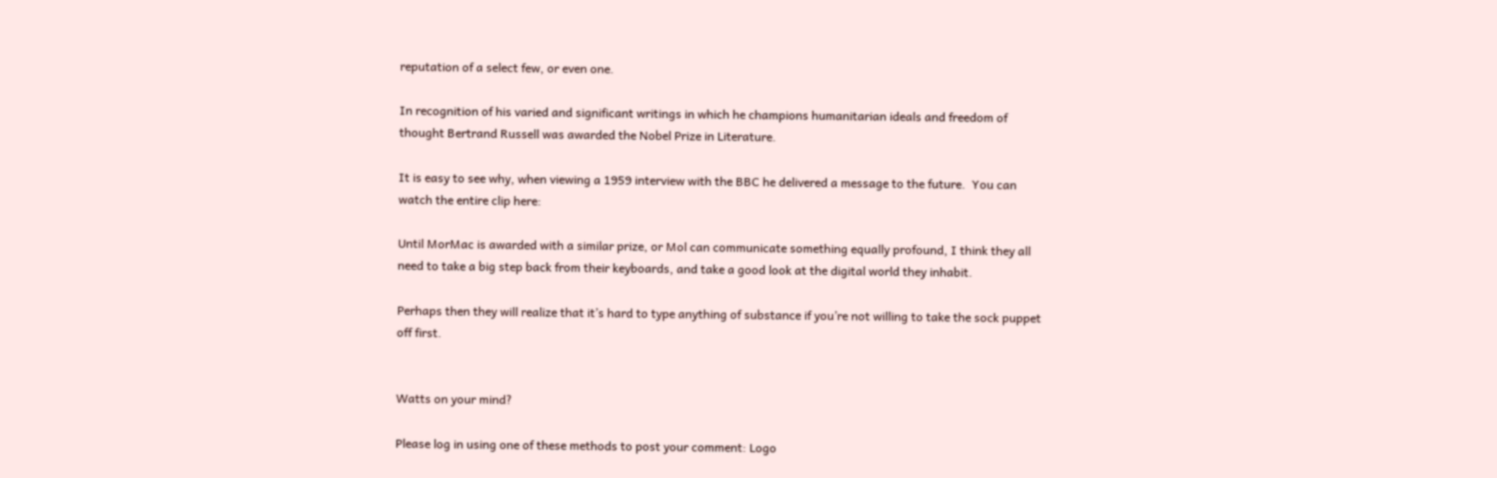reputation of a select few, or even one.

In recognition of his varied and significant writings in which he champions humanitarian ideals and freedom of thought Bertrand Russell was awarded the Nobel Prize in Literature.

It is easy to see why, when viewing a 1959 interview with the BBC he delivered a message to the future.  You can watch the entire clip here:

Until MorMac is awarded with a similar prize, or Mol can communicate something equally profound, I think they all need to take a big step back from their keyboards, and take a good look at the digital world they inhabit.

Perhaps then they will realize that it’s hard to type anything of substance if you’re not willing to take the sock puppet off first.


Watts on your mind?

Please log in using one of these methods to post your comment: Logo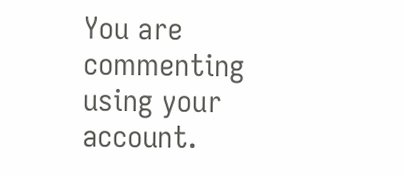You are commenting using your account.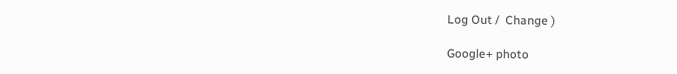Log Out /  Change )

Google+ photo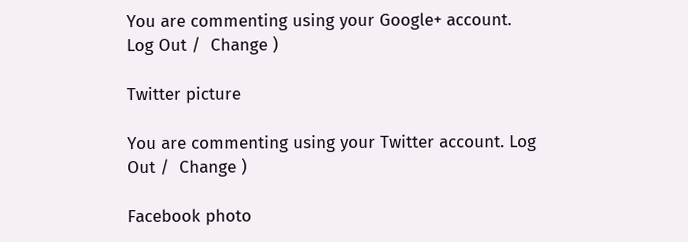You are commenting using your Google+ account. Log Out /  Change )

Twitter picture

You are commenting using your Twitter account. Log Out /  Change )

Facebook photo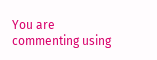You are commenting using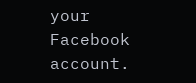your Facebook account.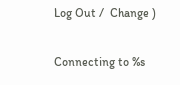Log Out /  Change )


Connecting to %s